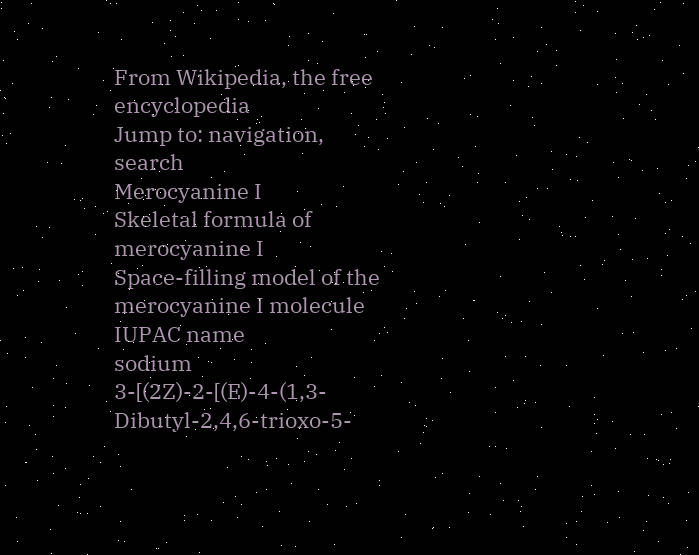From Wikipedia, the free encyclopedia
Jump to: navigation, search
Merocyanine I
Skeletal formula of merocyanine I
Space-filling model of the merocyanine I molecule
IUPAC name
sodium 3-[(2Z)-2-[(E)-4-(1,3-Dibutyl-2,4,6-trioxo-5-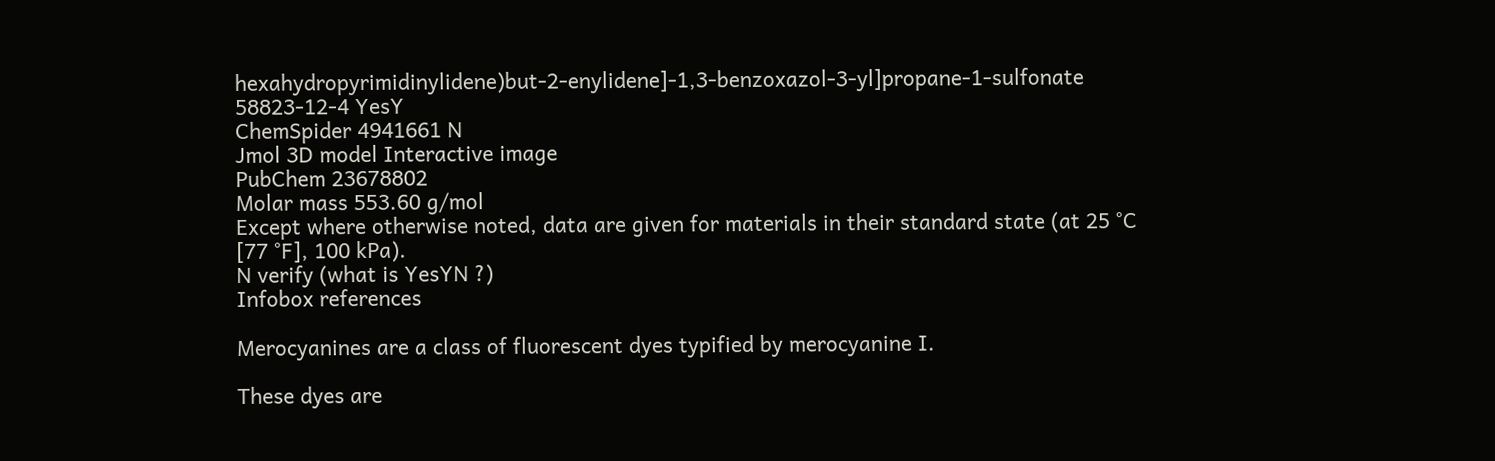hexahydropyrimidinylidene)but-2-enylidene]-1,3-benzoxazol-3-yl]propane-1-sulfonate
58823-12-4 YesY
ChemSpider 4941661 N
Jmol 3D model Interactive image
PubChem 23678802
Molar mass 553.60 g/mol
Except where otherwise noted, data are given for materials in their standard state (at 25 °C [77 °F], 100 kPa).
N verify (what is YesYN ?)
Infobox references

Merocyanines are a class of fluorescent dyes typified by merocyanine I.

These dyes are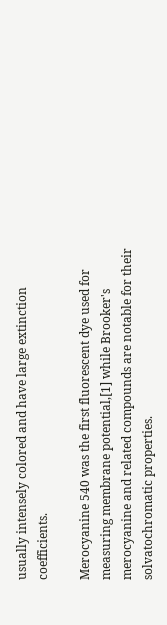usually intensely colored and have large extinction coefficients.

Merocyanine 540 was the first fluorescent dye used for measuring membrane potential,[1] while Brooker's merocyanine and related compounds are notable for their solvatochromatic properties.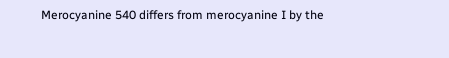Merocyanine 540 differs from merocyanine I by the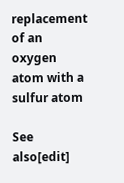replacement of an oxygen atom with a sulfur atom

See also[edit]